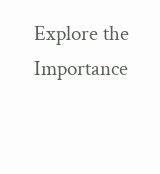Explore the Importance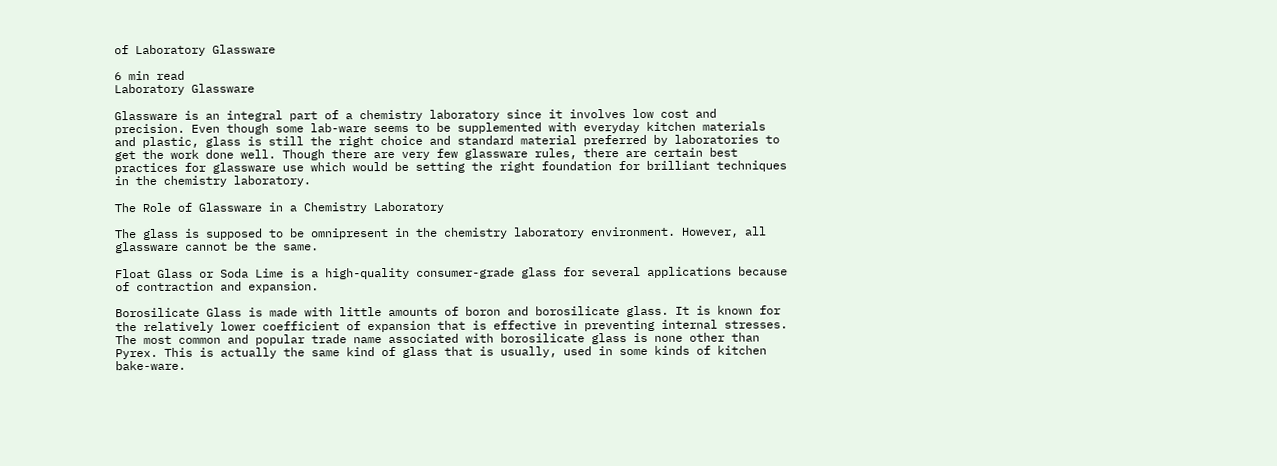of Laboratory Glassware

6 min read
Laboratory Glassware

Glassware is an integral part of a chemistry laboratory since it involves low cost and precision. Even though some lab-ware seems to be supplemented with everyday kitchen materials and plastic, glass is still the right choice and standard material preferred by laboratories to get the work done well. Though there are very few glassware rules, there are certain best practices for glassware use which would be setting the right foundation for brilliant techniques in the chemistry laboratory.

The Role of Glassware in a Chemistry Laboratory

The glass is supposed to be omnipresent in the chemistry laboratory environment. However, all glassware cannot be the same.

Float Glass or Soda Lime is a high-quality consumer-grade glass for several applications because of contraction and expansion.

Borosilicate Glass is made with little amounts of boron and borosilicate glass. It is known for the relatively lower coefficient of expansion that is effective in preventing internal stresses. The most common and popular trade name associated with borosilicate glass is none other than Pyrex. This is actually the same kind of glass that is usually, used in some kinds of kitchen bake-ware.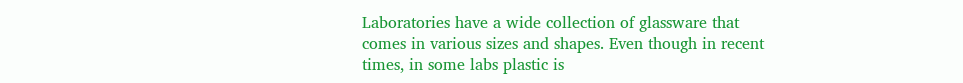Laboratories have a wide collection of glassware that comes in various sizes and shapes. Even though in recent times, in some labs plastic is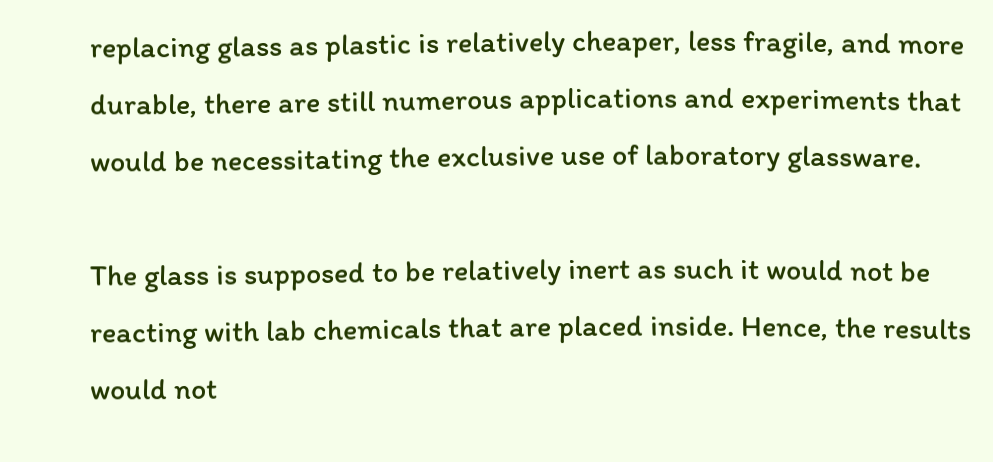replacing glass as plastic is relatively cheaper, less fragile, and more durable, there are still numerous applications and experiments that would be necessitating the exclusive use of laboratory glassware.

The glass is supposed to be relatively inert as such it would not be reacting with lab chemicals that are placed inside. Hence, the results would not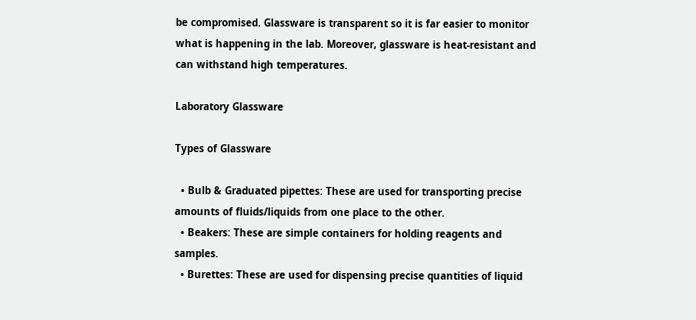be compromised. Glassware is transparent so it is far easier to monitor what is happening in the lab. Moreover, glassware is heat-resistant and can withstand high temperatures.

Laboratory Glassware

Types of Glassware

  • Bulb & Graduated pipettes: These are used for transporting precise amounts of fluids/liquids from one place to the other.
  • Beakers: These are simple containers for holding reagents and samples.
  • Burettes: These are used for dispensing precise quantities of liquid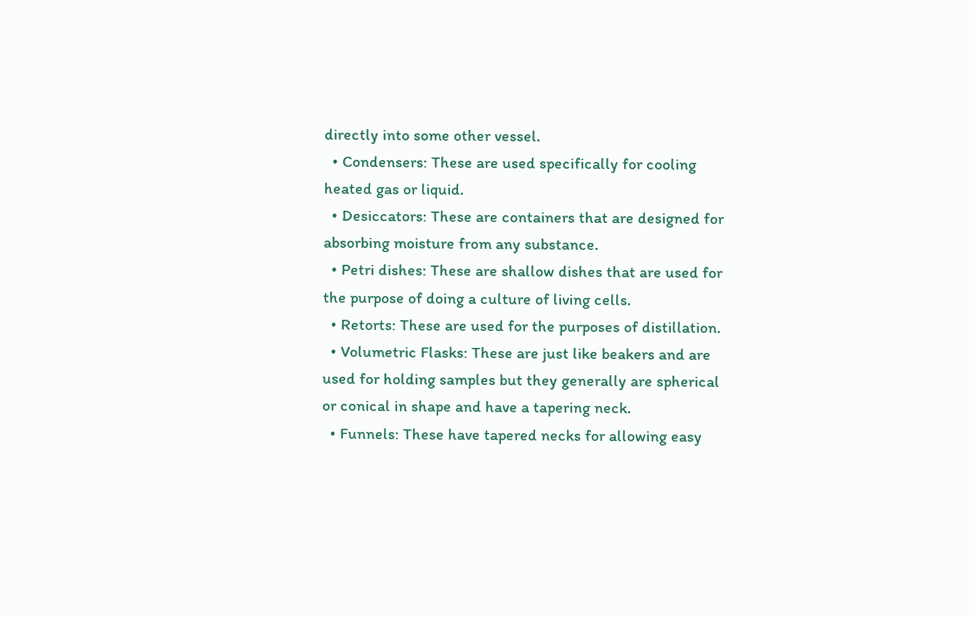directly into some other vessel.
  • Condensers: These are used specifically for cooling heated gas or liquid.
  • Desiccators: These are containers that are designed for absorbing moisture from any substance.
  • Petri dishes: These are shallow dishes that are used for the purpose of doing a culture of living cells.
  • Retorts: These are used for the purposes of distillation.
  • Volumetric Flasks: These are just like beakers and are used for holding samples but they generally are spherical or conical in shape and have a tapering neck.
  • Funnels: These have tapered necks for allowing easy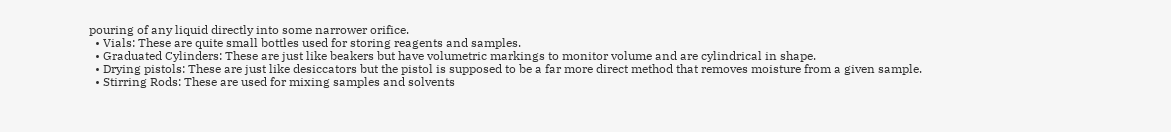pouring of any liquid directly into some narrower orifice.
  • Vials: These are quite small bottles used for storing reagents and samples.
  • Graduated Cylinders: These are just like beakers but have volumetric markings to monitor volume and are cylindrical in shape.
  • Drying pistols: These are just like desiccators but the pistol is supposed to be a far more direct method that removes moisture from a given sample.
  • Stirring Rods: These are used for mixing samples and solvents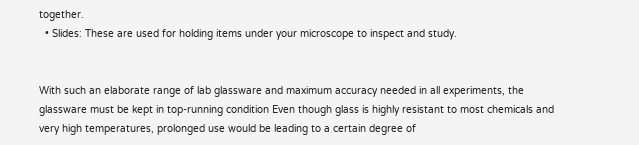together.
  • Slides: These are used for holding items under your microscope to inspect and study.


With such an elaborate range of lab glassware and maximum accuracy needed in all experiments, the glassware must be kept in top-running condition Even though glass is highly resistant to most chemicals and very high temperatures, prolonged use would be leading to a certain degree of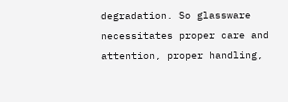degradation. So glassware necessitates proper care and attention, proper handling,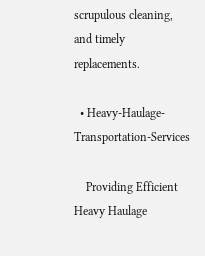scrupulous cleaning, and timely replacements.

  • Heavy-Haulage-Transportation-Services

    Providing Efficient Heavy Haulage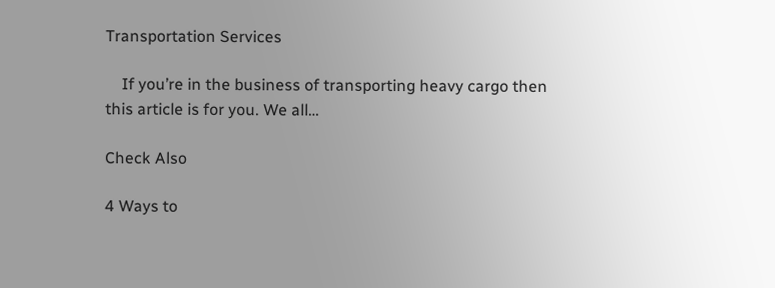Transportation Services

    If you’re in the business of transporting heavy cargo then this article is for you. We all…

Check Also

4 Ways to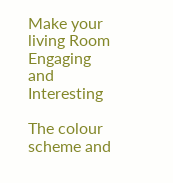Make your living Room Engaging and Interesting

The colour scheme and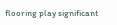flooring play significant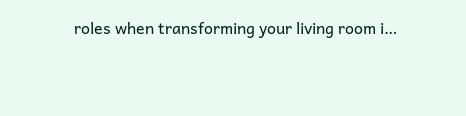roles when transforming your living room i…